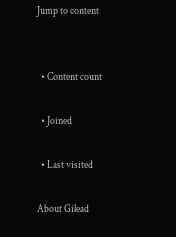Jump to content


  • Content count

  • Joined

  • Last visited

About Gilead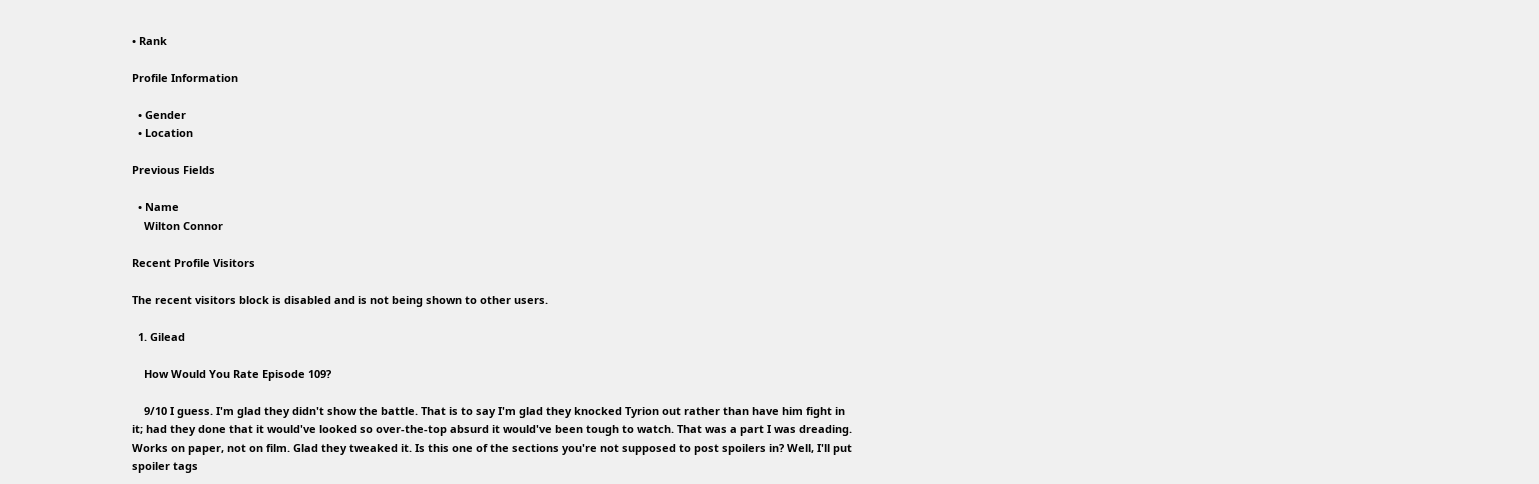• Rank

Profile Information

  • Gender
  • Location

Previous Fields

  • Name
    Wilton Connor

Recent Profile Visitors

The recent visitors block is disabled and is not being shown to other users.

  1. Gilead

    How Would You Rate Episode 109?

    9/10 I guess. I'm glad they didn't show the battle. That is to say I'm glad they knocked Tyrion out rather than have him fight in it; had they done that it would've looked so over-the-top absurd it would've been tough to watch. That was a part I was dreading. Works on paper, not on film. Glad they tweaked it. Is this one of the sections you're not supposed to post spoilers in? Well, I'll put spoiler tags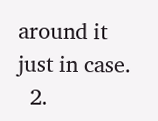around it just in case.
  2.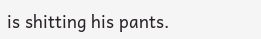is shitting his pants.